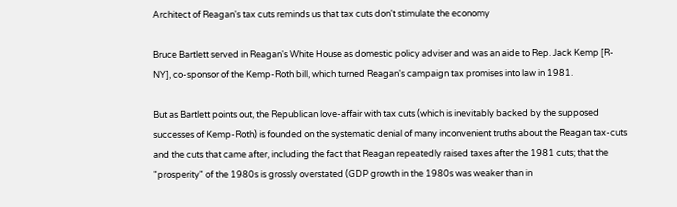Architect of Reagan's tax cuts reminds us that tax cuts don't stimulate the economy

Bruce Bartlett served in Reagan's White House as domestic policy adviser and was an aide to Rep. Jack Kemp [R-NY], co-sponsor of the Kemp-Roth bill, which turned Reagan's campaign tax promises into law in 1981.

But as Bartlett points out, the Republican love-affair with tax cuts (which is inevitably backed by the supposed successes of Kemp-Roth) is founded on the systematic denial of many inconvenient truths about the Reagan tax-cuts and the cuts that came after, including the fact that Reagan repeatedly raised taxes after the 1981 cuts; that the "prosperity" of the 1980s is grossly overstated (GDP growth in the 1980s was weaker than in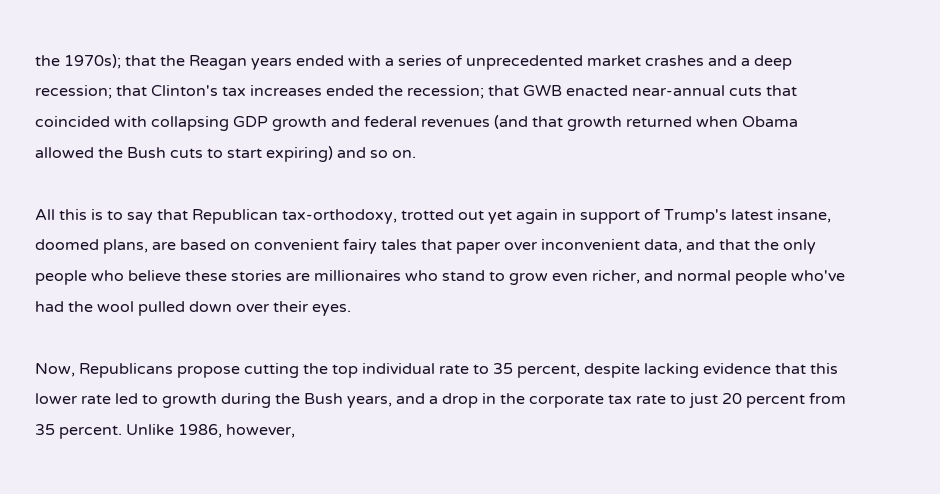the 1970s); that the Reagan years ended with a series of unprecedented market crashes and a deep recession; that Clinton's tax increases ended the recession; that GWB enacted near-annual cuts that coincided with collapsing GDP growth and federal revenues (and that growth returned when Obama allowed the Bush cuts to start expiring) and so on.

All this is to say that Republican tax-orthodoxy, trotted out yet again in support of Trump's latest insane, doomed plans, are based on convenient fairy tales that paper over inconvenient data, and that the only people who believe these stories are millionaires who stand to grow even richer, and normal people who've had the wool pulled down over their eyes.

Now, Republicans propose cutting the top individual rate to 35 percent, despite lacking evidence that this lower rate led to growth during the Bush years, and a drop in the corporate tax rate to just 20 percent from 35 percent. Unlike 1986, however,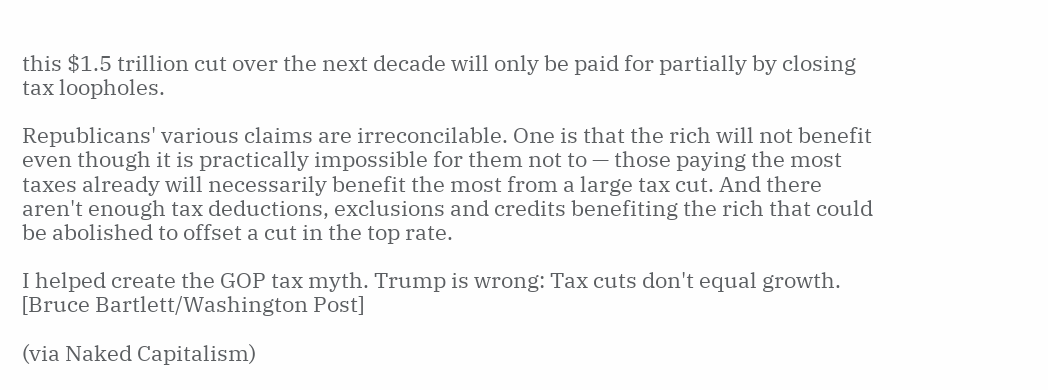this $1.5 trillion cut over the next decade will only be paid for partially by closing tax loopholes.

Republicans' various claims are irreconcilable. One is that the rich will not benefit even though it is practically impossible for them not to — those paying the most taxes already will necessarily benefit the most from a large tax cut. And there aren't enough tax deductions, exclusions and credits benefiting the rich that could be abolished to offset a cut in the top rate.

I helped create the GOP tax myth. Trump is wrong: Tax cuts don't equal growth.
[Bruce Bartlett/Washington Post]

(via Naked Capitalism)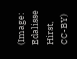(Image: Edalisse Hirst, CC-BY)